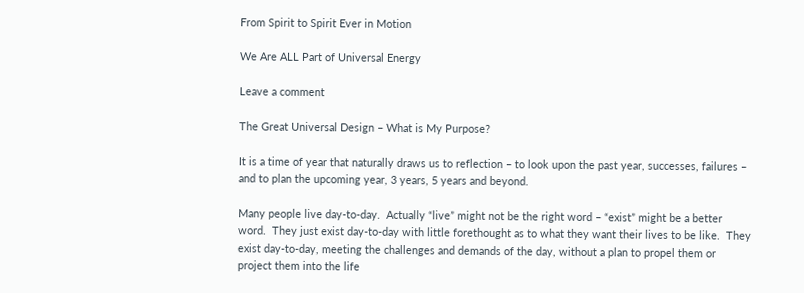From Spirit to Spirit Ever in Motion

We Are ALL Part of Universal Energy

Leave a comment

The Great Universal Design – What is My Purpose?

It is a time of year that naturally draws us to reflection – to look upon the past year, successes, failures – and to plan the upcoming year, 3 years, 5 years and beyond.

Many people live day-to-day.  Actually “live” might not be the right word – “exist” might be a better word.  They just exist day-to-day with little forethought as to what they want their lives to be like.  They exist day-to-day, meeting the challenges and demands of the day, without a plan to propel them or project them into the life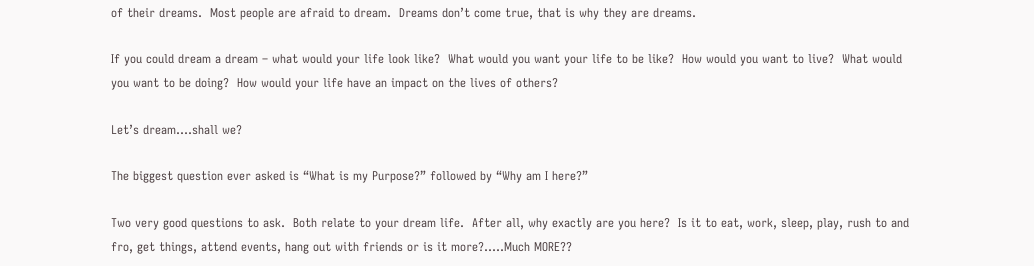of their dreams.  Most people are afraid to dream.  Dreams don’t come true, that is why they are dreams.

If you could dream a dream – what would your life look like?  What would you want your life to be like?  How would you want to live?  What would you want to be doing?  How would your life have an impact on the lives of others?

Let’s dream….shall we?

The biggest question ever asked is “What is my Purpose?” followed by “Why am I here?”

Two very good questions to ask.  Both relate to your dream life.  After all, why exactly are you here?  Is it to eat, work, sleep, play, rush to and fro, get things, attend events, hang out with friends or is it more?…..Much MORE??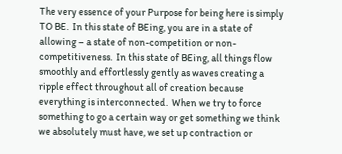The very essence of your Purpose for being here is simply TO BE.  In this state of BEing, you are in a state of allowing – a state of non-competition or non-competitiveness.  In this state of BEing, all things flow smoothly and effortlessly gently as waves creating a ripple effect throughout all of creation because everything is interconnected.  When we try to force something to go a certain way or get something we think we absolutely must have, we set up contraction or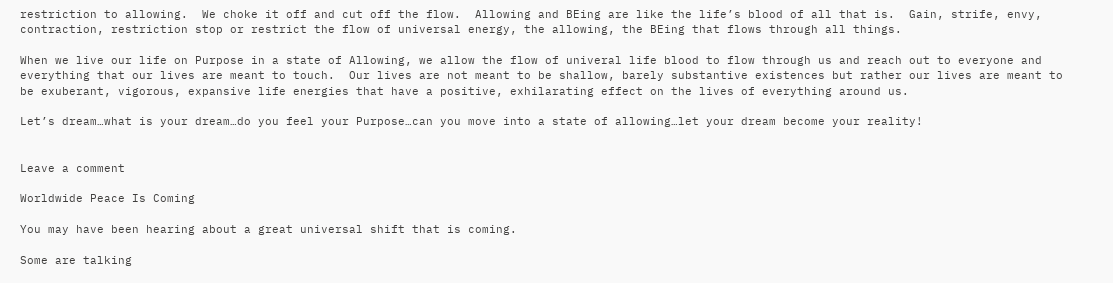restriction to allowing.  We choke it off and cut off the flow.  Allowing and BEing are like the life’s blood of all that is.  Gain, strife, envy, contraction, restriction stop or restrict the flow of universal energy, the allowing, the BEing that flows through all things.

When we live our life on Purpose in a state of Allowing, we allow the flow of univeral life blood to flow through us and reach out to everyone and everything that our lives are meant to touch.  Our lives are not meant to be shallow, barely substantive existences but rather our lives are meant to be exuberant, vigorous, expansive life energies that have a positive, exhilarating effect on the lives of everything around us.

Let’s dream…what is your dream…do you feel your Purpose…can you move into a state of allowing…let your dream become your reality!


Leave a comment

Worldwide Peace Is Coming

You may have been hearing about a great universal shift that is coming.

Some are talking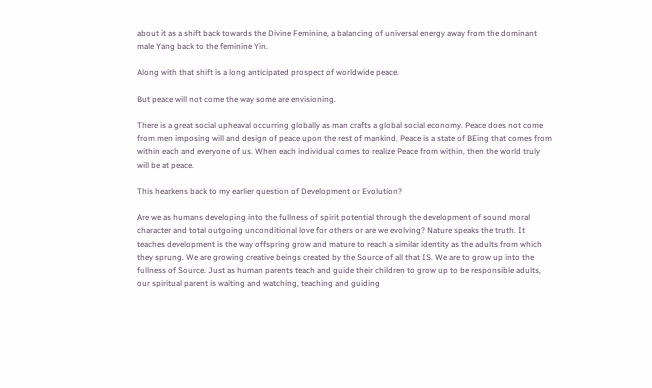about it as a shift back towards the Divine Feminine, a balancing of universal energy away from the dominant male Yang back to the feminine Yin.

Along with that shift is a long anticipated prospect of worldwide peace.

But peace will not come the way some are envisioning.

There is a great social upheaval occurring globally as man crafts a global social economy. Peace does not come from men imposing will and design of peace upon the rest of mankind. Peace is a state of BEing that comes from within each and everyone of us. When each individual comes to realize Peace from within, then the world truly will be at peace.

This hearkens back to my earlier question of Development or Evolution?

Are we as humans developing into the fullness of spirit potential through the development of sound moral character and total outgoing unconditional love for others or are we evolving? Nature speaks the truth. It teaches development is the way offspring grow and mature to reach a similar identity as the adults from which they sprung. We are growing creative beings created by the Source of all that IS. We are to grow up into the fullness of Source. Just as human parents teach and guide their children to grow up to be responsible adults, our spiritual parent is waiting and watching, teaching and guiding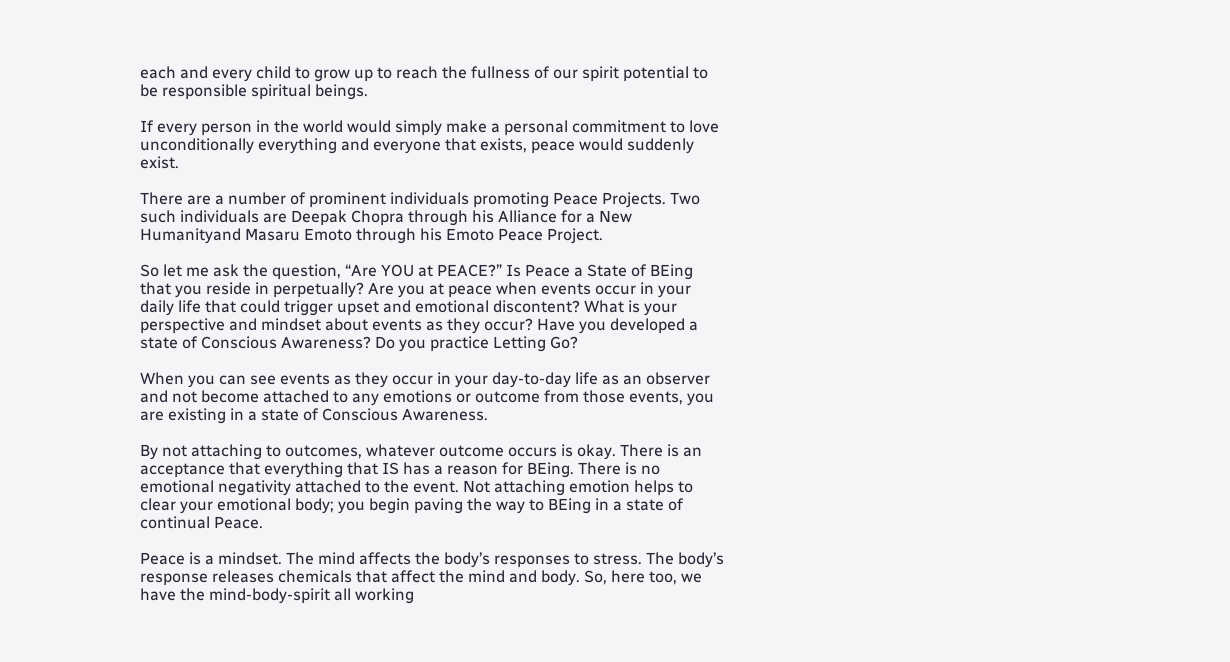each and every child to grow up to reach the fullness of our spirit potential to be responsible spiritual beings.

If every person in the world would simply make a personal commitment to love unconditionally everything and everyone that exists, peace would suddenly exist.

There are a number of prominent individuals promoting Peace Projects. Two such individuals are Deepak Chopra through his Alliance for a New Humanityand Masaru Emoto through his Emoto Peace Project.

So let me ask the question, “Are YOU at PEACE?” Is Peace a State of BEing that you reside in perpetually? Are you at peace when events occur in your daily life that could trigger upset and emotional discontent? What is your perspective and mindset about events as they occur? Have you developed a state of Conscious Awareness? Do you practice Letting Go?

When you can see events as they occur in your day-to-day life as an observer and not become attached to any emotions or outcome from those events, you are existing in a state of Conscious Awareness.

By not attaching to outcomes, whatever outcome occurs is okay. There is an acceptance that everything that IS has a reason for BEing. There is no emotional negativity attached to the event. Not attaching emotion helps to clear your emotional body; you begin paving the way to BEing in a state of continual Peace.

Peace is a mindset. The mind affects the body’s responses to stress. The body’s response releases chemicals that affect the mind and body. So, here too, we have the mind-body-spirit all working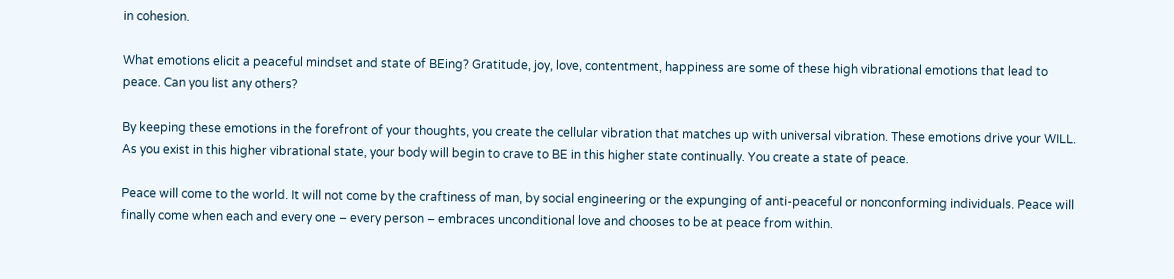in cohesion.

What emotions elicit a peaceful mindset and state of BEing? Gratitude, joy, love, contentment, happiness are some of these high vibrational emotions that lead to peace. Can you list any others?

By keeping these emotions in the forefront of your thoughts, you create the cellular vibration that matches up with universal vibration. These emotions drive your WILL. As you exist in this higher vibrational state, your body will begin to crave to BE in this higher state continually. You create a state of peace.

Peace will come to the world. It will not come by the craftiness of man, by social engineering or the expunging of anti-peaceful or nonconforming individuals. Peace will finally come when each and every one – every person – embraces unconditional love and chooses to be at peace from within.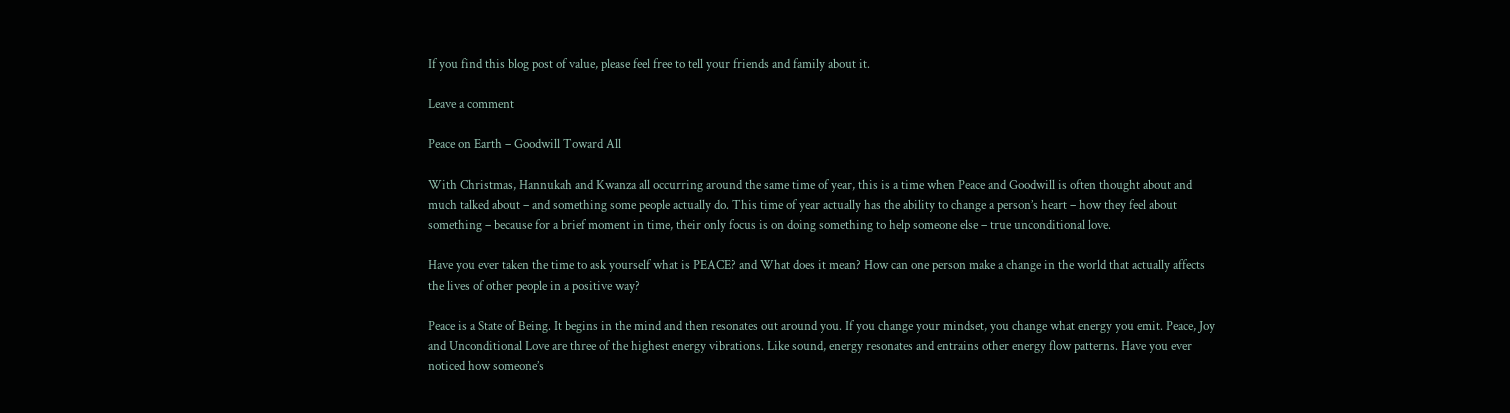If you find this blog post of value, please feel free to tell your friends and family about it.

Leave a comment

Peace on Earth – Goodwill Toward All

With Christmas, Hannukah and Kwanza all occurring around the same time of year, this is a time when Peace and Goodwill is often thought about and much talked about – and something some people actually do. This time of year actually has the ability to change a person’s heart – how they feel about something – because for a brief moment in time, their only focus is on doing something to help someone else – true unconditional love.

Have you ever taken the time to ask yourself what is PEACE? and What does it mean? How can one person make a change in the world that actually affects the lives of other people in a positive way?

Peace is a State of Being. It begins in the mind and then resonates out around you. If you change your mindset, you change what energy you emit. Peace, Joy and Unconditional Love are three of the highest energy vibrations. Like sound, energy resonates and entrains other energy flow patterns. Have you ever noticed how someone’s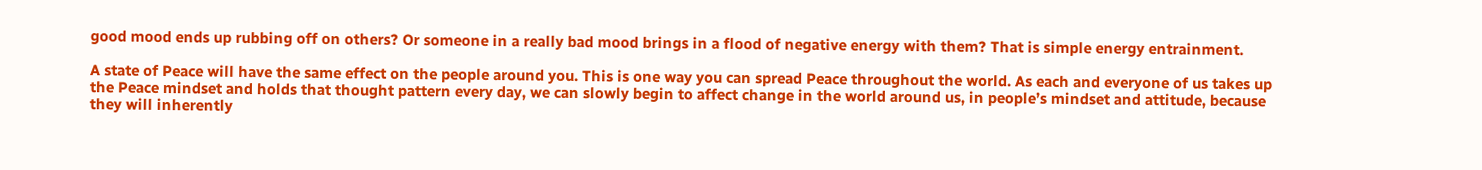good mood ends up rubbing off on others? Or someone in a really bad mood brings in a flood of negative energy with them? That is simple energy entrainment.

A state of Peace will have the same effect on the people around you. This is one way you can spread Peace throughout the world. As each and everyone of us takes up the Peace mindset and holds that thought pattern every day, we can slowly begin to affect change in the world around us, in people’s mindset and attitude, because they will inherently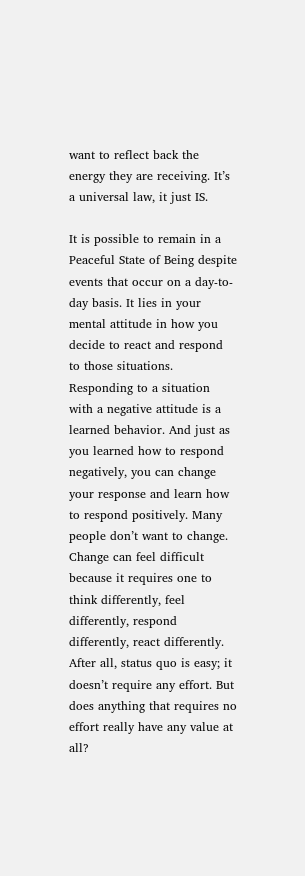want to reflect back the energy they are receiving. It’s a universal law, it just IS.

It is possible to remain in a Peaceful State of Being despite events that occur on a day-to-day basis. It lies in your mental attitude in how you decide to react and respond to those situations. Responding to a situation with a negative attitude is a learned behavior. And just as you learned how to respond negatively, you can change your response and learn how to respond positively. Many people don’t want to change. Change can feel difficult because it requires one to think differently, feel differently, respond differently, react differently. After all, status quo is easy; it doesn’t require any effort. But does anything that requires no effort really have any value at all?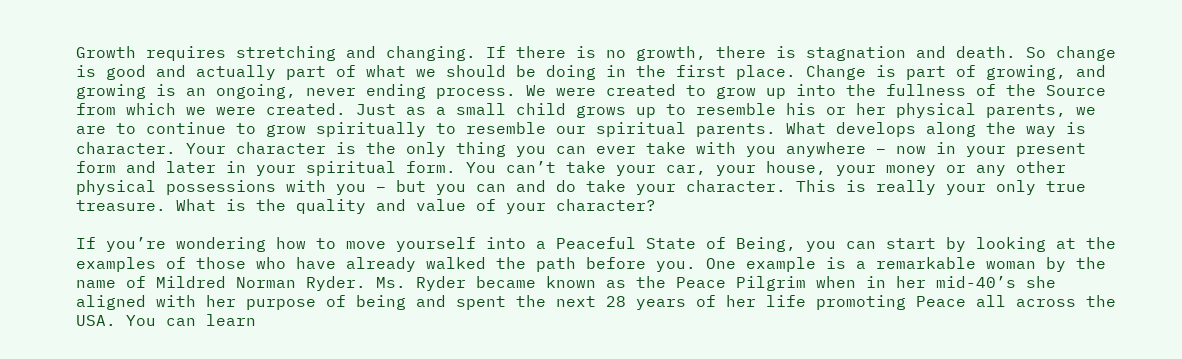Growth requires stretching and changing. If there is no growth, there is stagnation and death. So change is good and actually part of what we should be doing in the first place. Change is part of growing, and growing is an ongoing, never ending process. We were created to grow up into the fullness of the Source from which we were created. Just as a small child grows up to resemble his or her physical parents, we are to continue to grow spiritually to resemble our spiritual parents. What develops along the way is character. Your character is the only thing you can ever take with you anywhere – now in your present form and later in your spiritual form. You can’t take your car, your house, your money or any other physical possessions with you – but you can and do take your character. This is really your only true treasure. What is the quality and value of your character?

If you’re wondering how to move yourself into a Peaceful State of Being, you can start by looking at the examples of those who have already walked the path before you. One example is a remarkable woman by the name of Mildred Norman Ryder. Ms. Ryder became known as the Peace Pilgrim when in her mid-40’s she aligned with her purpose of being and spent the next 28 years of her life promoting Peace all across the USA. You can learn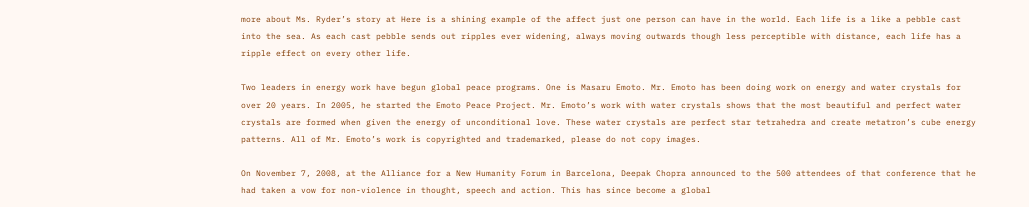more about Ms. Ryder’s story at Here is a shining example of the affect just one person can have in the world. Each life is a like a pebble cast into the sea. As each cast pebble sends out ripples ever widening, always moving outwards though less perceptible with distance, each life has a ripple effect on every other life.

Two leaders in energy work have begun global peace programs. One is Masaru Emoto. Mr. Emoto has been doing work on energy and water crystals for over 20 years. In 2005, he started the Emoto Peace Project. Mr. Emoto’s work with water crystals shows that the most beautiful and perfect water crystals are formed when given the energy of unconditional love. These water crystals are perfect star tetrahedra and create metatron’s cube energy patterns. All of Mr. Emoto’s work is copyrighted and trademarked, please do not copy images.

On November 7, 2008, at the Alliance for a New Humanity Forum in Barcelona, Deepak Chopra announced to the 500 attendees of that conference that he had taken a vow for non-violence in thought, speech and action. This has since become a global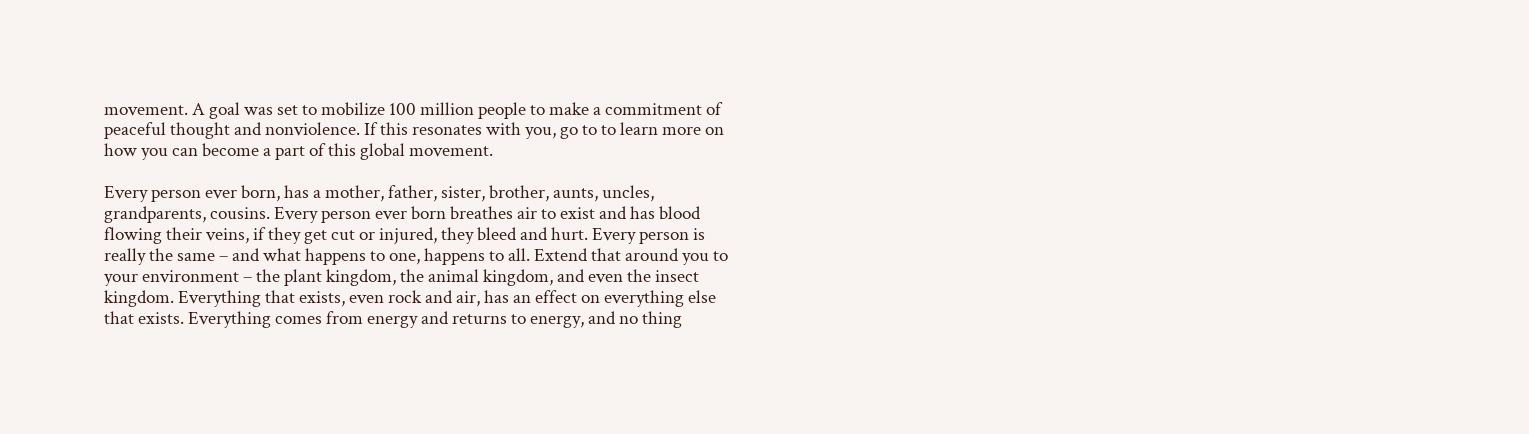movement. A goal was set to mobilize 100 million people to make a commitment of peaceful thought and nonviolence. If this resonates with you, go to to learn more on how you can become a part of this global movement.

Every person ever born, has a mother, father, sister, brother, aunts, uncles, grandparents, cousins. Every person ever born breathes air to exist and has blood flowing their veins, if they get cut or injured, they bleed and hurt. Every person is really the same – and what happens to one, happens to all. Extend that around you to your environment – the plant kingdom, the animal kingdom, and even the insect kingdom. Everything that exists, even rock and air, has an effect on everything else that exists. Everything comes from energy and returns to energy, and no thing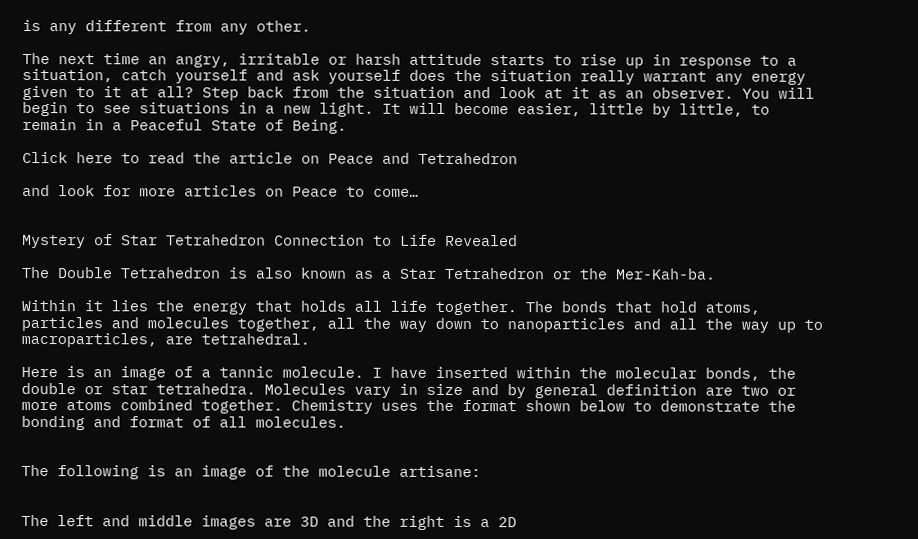is any different from any other.

The next time an angry, irritable or harsh attitude starts to rise up in response to a situation, catch yourself and ask yourself does the situation really warrant any energy given to it at all? Step back from the situation and look at it as an observer. You will begin to see situations in a new light. It will become easier, little by little, to remain in a Peaceful State of Being.

Click here to read the article on Peace and Tetrahedron

and look for more articles on Peace to come…


Mystery of Star Tetrahedron Connection to Life Revealed

The Double Tetrahedron is also known as a Star Tetrahedron or the Mer-Kah-ba.

Within it lies the energy that holds all life together. The bonds that hold atoms, particles and molecules together, all the way down to nanoparticles and all the way up to macroparticles, are tetrahedral.

Here is an image of a tannic molecule. I have inserted within the molecular bonds, the double or star tetrahedra. Molecules vary in size and by general definition are two or more atoms combined together. Chemistry uses the format shown below to demonstrate the bonding and format of all molecules.


The following is an image of the molecule artisane:


The left and middle images are 3D and the right is a 2D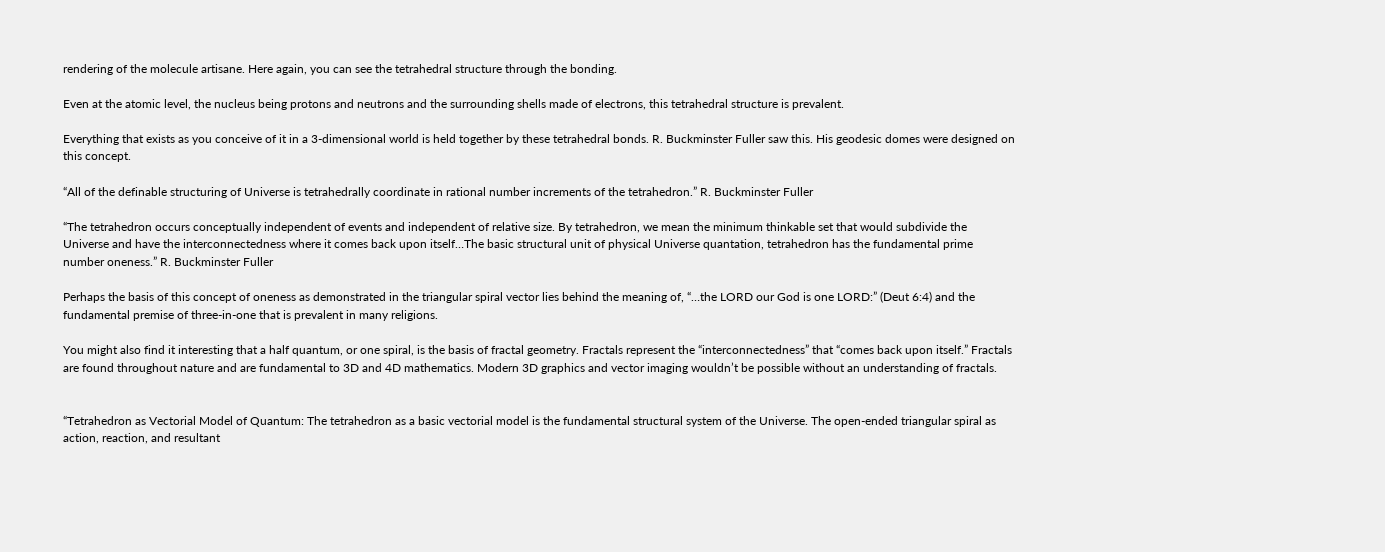rendering of the molecule artisane. Here again, you can see the tetrahedral structure through the bonding.

Even at the atomic level, the nucleus being protons and neutrons and the surrounding shells made of electrons, this tetrahedral structure is prevalent.

Everything that exists as you conceive of it in a 3-dimensional world is held together by these tetrahedral bonds. R. Buckminster Fuller saw this. His geodesic domes were designed on this concept.

“All of the definable structuring of Universe is tetrahedrally coordinate in rational number increments of the tetrahedron.” R. Buckminster Fuller

“The tetrahedron occurs conceptually independent of events and independent of relative size. By tetrahedron, we mean the minimum thinkable set that would subdivide the Universe and have the interconnectedness where it comes back upon itself…The basic structural unit of physical Universe quantation, tetrahedron has the fundamental prime number oneness.” R. Buckminster Fuller

Perhaps the basis of this concept of oneness as demonstrated in the triangular spiral vector lies behind the meaning of, “…the LORD our God is one LORD:” (Deut 6:4) and the fundamental premise of three-in-one that is prevalent in many religions.

You might also find it interesting that a half quantum, or one spiral, is the basis of fractal geometry. Fractals represent the “interconnectedness” that “comes back upon itself.” Fractals are found throughout nature and are fundamental to 3D and 4D mathematics. Modern 3D graphics and vector imaging wouldn’t be possible without an understanding of fractals.


“Tetrahedron as Vectorial Model of Quantum: The tetrahedron as a basic vectorial model is the fundamental structural system of the Universe. The open-ended triangular spiral as action, reaction, and resultant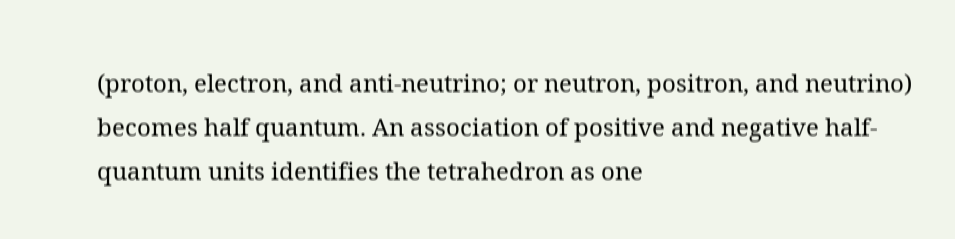(proton, electron, and anti-neutrino; or neutron, positron, and neutrino) becomes half quantum. An association of positive and negative half-quantum units identifies the tetrahedron as one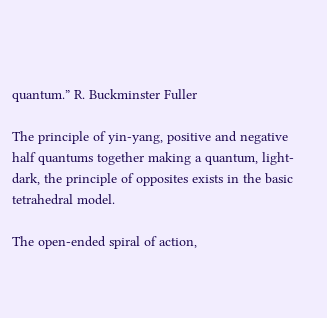quantum.” R. Buckminster Fuller

The principle of yin-yang, positive and negative half quantums together making a quantum, light-dark, the principle of opposites exists in the basic tetrahedral model.

The open-ended spiral of action,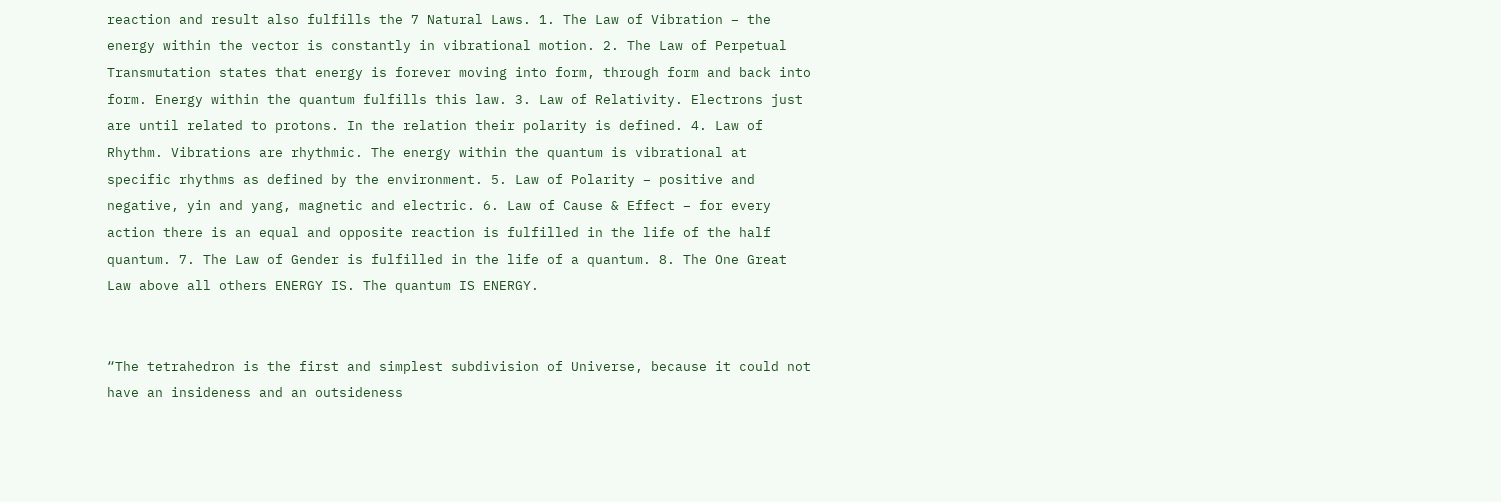reaction and result also fulfills the 7 Natural Laws. 1. The Law of Vibration – the energy within the vector is constantly in vibrational motion. 2. The Law of Perpetual Transmutation states that energy is forever moving into form, through form and back into form. Energy within the quantum fulfills this law. 3. Law of Relativity. Electrons just are until related to protons. In the relation their polarity is defined. 4. Law of Rhythm. Vibrations are rhythmic. The energy within the quantum is vibrational at specific rhythms as defined by the environment. 5. Law of Polarity – positive and negative, yin and yang, magnetic and electric. 6. Law of Cause & Effect – for every action there is an equal and opposite reaction is fulfilled in the life of the half quantum. 7. The Law of Gender is fulfilled in the life of a quantum. 8. The One Great Law above all others ENERGY IS. The quantum IS ENERGY.


“The tetrahedron is the first and simplest subdivision of Universe, because it could not have an insideness and an outsideness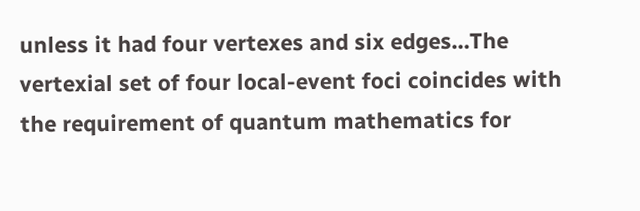unless it had four vertexes and six edges…The vertexial set of four local-event foci coincides with the requirement of quantum mathematics for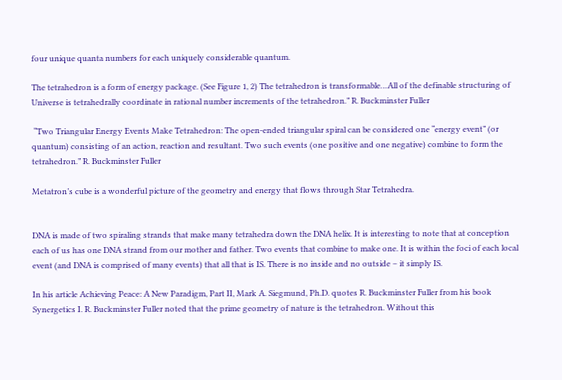four unique quanta numbers for each uniquely considerable quantum.

The tetrahedron is a form of energy package. (See Figure 1, 2) The tetrahedron is transformable…All of the definable structuring of Universe is tetrahedrally coordinate in rational number increments of the tetrahedron.” R. Buckminster Fuller

 “Two Triangular Energy Events Make Tetrahedron: The open-ended triangular spiral can be considered one “energy event” (or quantum) consisting of an action, reaction and resultant. Two such events (one positive and one negative) combine to form the tetrahedron.” R. Buckminster Fuller

Metatron’s cube is a wonderful picture of the geometry and energy that flows through Star Tetrahedra.


DNA is made of two spiraling strands that make many tetrahedra down the DNA helix. It is interesting to note that at conception each of us has one DNA strand from our mother and father. Two events that combine to make one. It is within the foci of each local event (and DNA is comprised of many events) that all that is IS. There is no inside and no outside – it simply IS.

In his article Achieving Peace: A New Paradigm, Part II, Mark A. Siegmund, Ph.D. quotes R. Buckminster Fuller from his book Synergetics I. R. Buckminster Fuller noted that the prime geometry of nature is the tetrahedron. Without this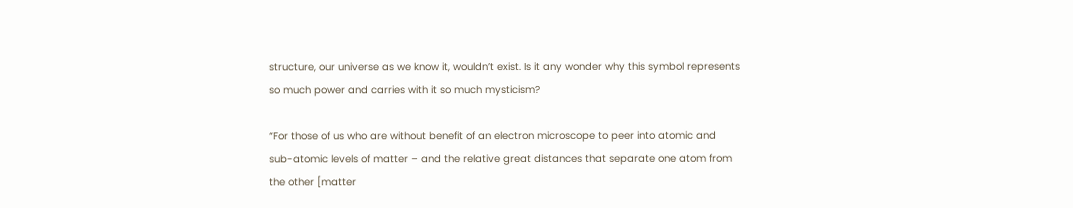structure, our universe as we know it, wouldn’t exist. Is it any wonder why this symbol represents so much power and carries with it so much mysticism?

“For those of us who are without benefit of an electron microscope to peer into atomic and sub-atomic levels of matter – and the relative great distances that separate one atom from the other [matter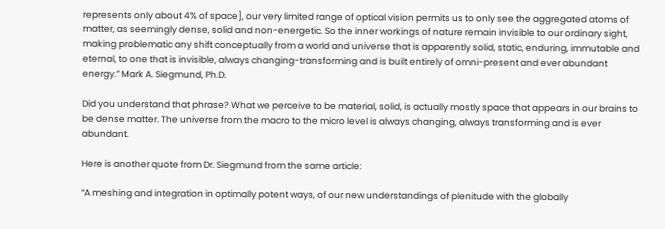represents only about 4% of space], our very limited range of optical vision permits us to only see the aggregated atoms of matter, as seemingly dense, solid and non-energetic. So the inner workings of nature remain invisible to our ordinary sight, making problematic any shift conceptually from a world and universe that is apparently solid, static, enduring, immutable and eternal, to one that is invisible, always changing-transforming and is built entirely of omni-present and ever abundant energy.” Mark A. Siegmund, Ph.D.

Did you understand that phrase? What we perceive to be material, solid, is actually mostly space that appears in our brains to be dense matter. The universe from the macro to the micro level is always changing, always transforming and is ever abundant.

Here is another quote from Dr. Siegmund from the same article:

“A meshing and integration in optimally potent ways, of our new understandings of plenitude with the globally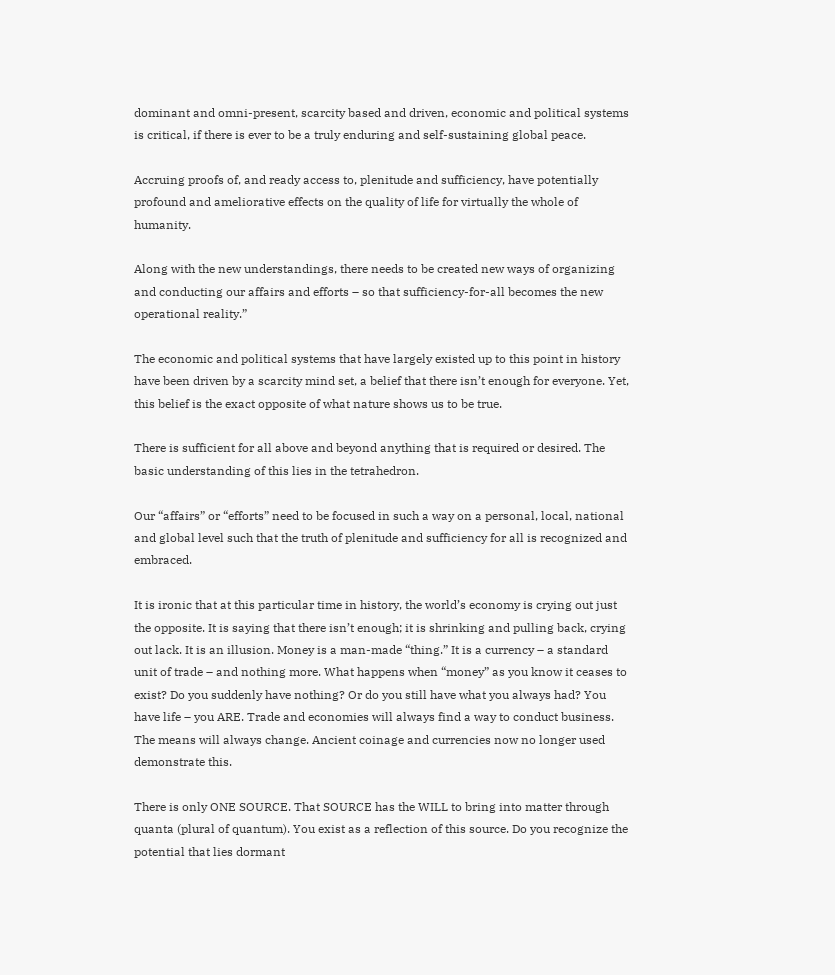dominant and omni-present, scarcity based and driven, economic and political systems is critical, if there is ever to be a truly enduring and self-sustaining global peace.

Accruing proofs of, and ready access to, plenitude and sufficiency, have potentially profound and ameliorative effects on the quality of life for virtually the whole of humanity.

Along with the new understandings, there needs to be created new ways of organizing and conducting our affairs and efforts – so that sufficiency-for-all becomes the new operational reality.”

The economic and political systems that have largely existed up to this point in history have been driven by a scarcity mind set, a belief that there isn’t enough for everyone. Yet, this belief is the exact opposite of what nature shows us to be true.

There is sufficient for all above and beyond anything that is required or desired. The basic understanding of this lies in the tetrahedron.

Our “affairs” or “efforts” need to be focused in such a way on a personal, local, national and global level such that the truth of plenitude and sufficiency for all is recognized and embraced.

It is ironic that at this particular time in history, the world’s economy is crying out just the opposite. It is saying that there isn’t enough; it is shrinking and pulling back, crying out lack. It is an illusion. Money is a man-made “thing.” It is a currency – a standard unit of trade – and nothing more. What happens when “money” as you know it ceases to exist? Do you suddenly have nothing? Or do you still have what you always had? You have life – you ARE. Trade and economies will always find a way to conduct business. The means will always change. Ancient coinage and currencies now no longer used demonstrate this.

There is only ONE SOURCE. That SOURCE has the WILL to bring into matter through quanta (plural of quantum). You exist as a reflection of this source. Do you recognize the potential that lies dormant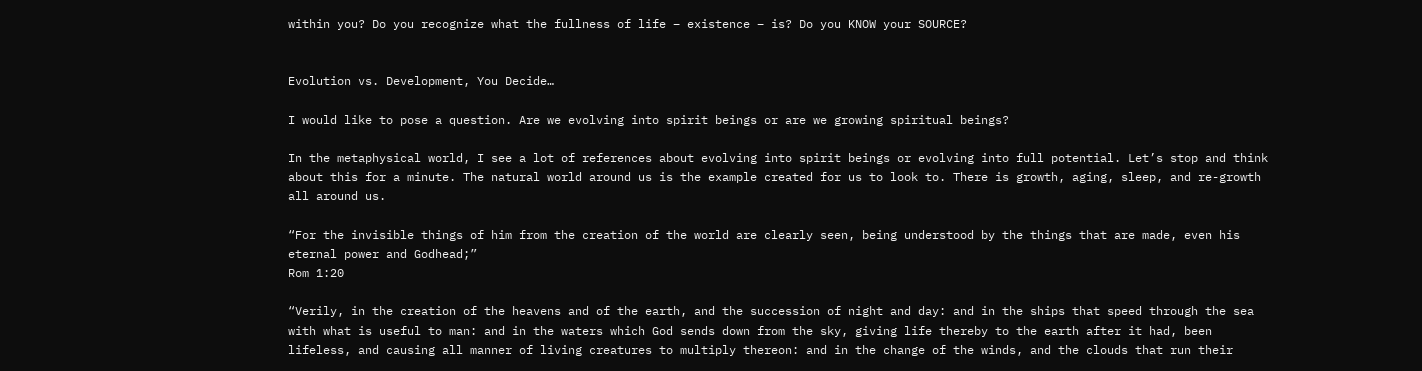within you? Do you recognize what the fullness of life – existence – is? Do you KNOW your SOURCE?


Evolution vs. Development, You Decide…

I would like to pose a question. Are we evolving into spirit beings or are we growing spiritual beings?

In the metaphysical world, I see a lot of references about evolving into spirit beings or evolving into full potential. Let’s stop and think about this for a minute. The natural world around us is the example created for us to look to. There is growth, aging, sleep, and re-growth all around us.

“For the invisible things of him from the creation of the world are clearly seen, being understood by the things that are made, even his eternal power and Godhead;”
Rom 1:20

“Verily, in the creation of the heavens and of the earth, and the succession of night and day: and in the ships that speed through the sea with what is useful to man: and in the waters which God sends down from the sky, giving life thereby to the earth after it had, been lifeless, and causing all manner of living creatures to multiply thereon: and in the change of the winds, and the clouds that run their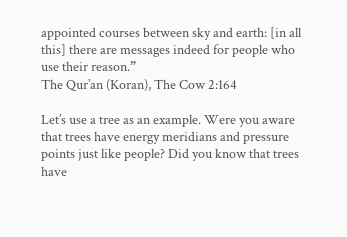appointed courses between sky and earth: [in all this] there are messages indeed for people who use their reason.”
The Qur’an (Koran), The Cow 2:164

Let’s use a tree as an example. Were you aware that trees have energy meridians and pressure points just like people? Did you know that trees have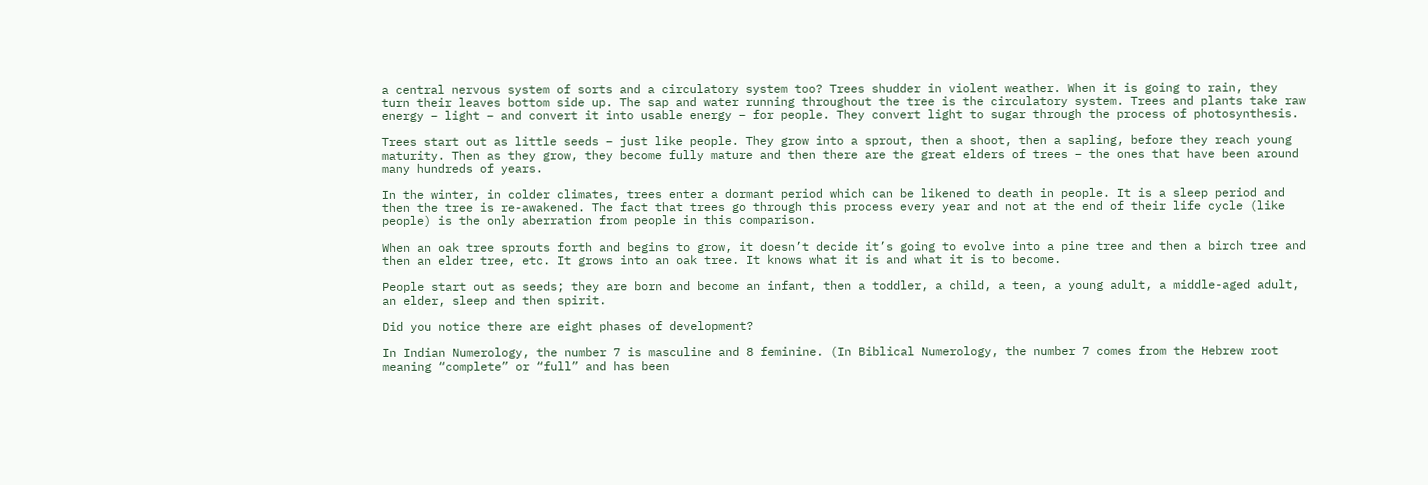a central nervous system of sorts and a circulatory system too? Trees shudder in violent weather. When it is going to rain, they turn their leaves bottom side up. The sap and water running throughout the tree is the circulatory system. Trees and plants take raw energy – light – and convert it into usable energy – for people. They convert light to sugar through the process of photosynthesis.

Trees start out as little seeds – just like people. They grow into a sprout, then a shoot, then a sapling, before they reach young maturity. Then as they grow, they become fully mature and then there are the great elders of trees – the ones that have been around many hundreds of years.

In the winter, in colder climates, trees enter a dormant period which can be likened to death in people. It is a sleep period and then the tree is re-awakened. The fact that trees go through this process every year and not at the end of their life cycle (like people) is the only aberration from people in this comparison.

When an oak tree sprouts forth and begins to grow, it doesn’t decide it’s going to evolve into a pine tree and then a birch tree and then an elder tree, etc. It grows into an oak tree. It knows what it is and what it is to become.

People start out as seeds; they are born and become an infant, then a toddler, a child, a teen, a young adult, a middle-aged adult, an elder, sleep and then spirit.

Did you notice there are eight phases of development?

In Indian Numerology, the number 7 is masculine and 8 feminine. (In Biblical Numerology, the number 7 comes from the Hebrew root meaning “complete” or “full” and has been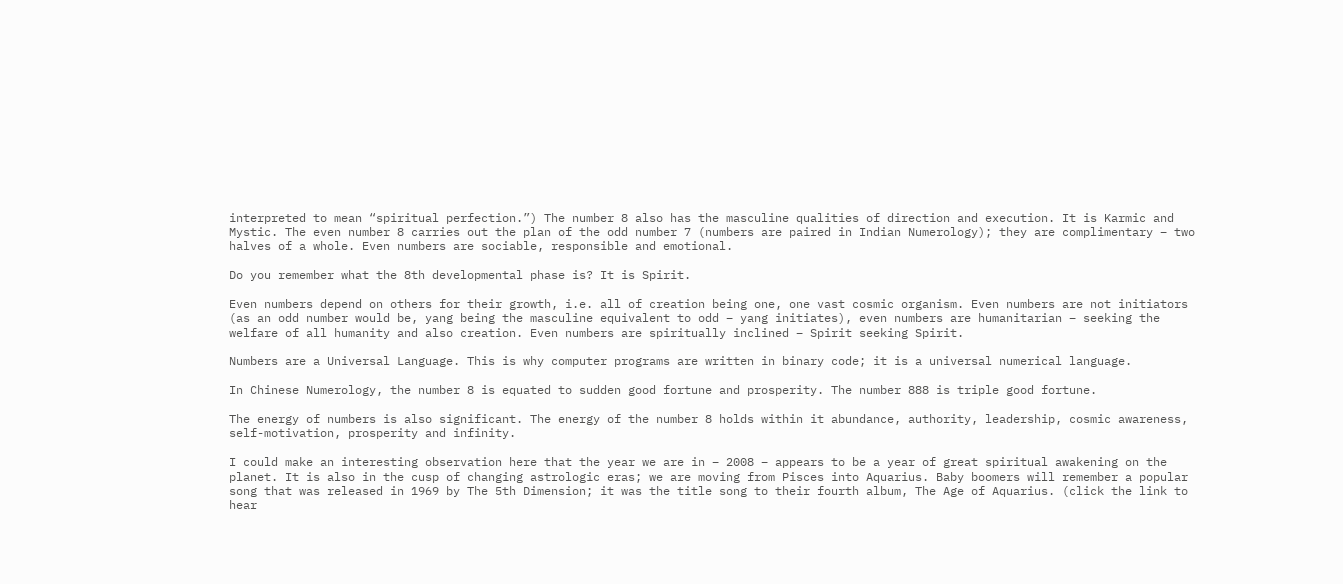interpreted to mean “spiritual perfection.”) The number 8 also has the masculine qualities of direction and execution. It is Karmic and Mystic. The even number 8 carries out the plan of the odd number 7 (numbers are paired in Indian Numerology); they are complimentary – two halves of a whole. Even numbers are sociable, responsible and emotional.

Do you remember what the 8th developmental phase is? It is Spirit.

Even numbers depend on others for their growth, i.e. all of creation being one, one vast cosmic organism. Even numbers are not initiators (as an odd number would be, yang being the masculine equivalent to odd – yang initiates), even numbers are humanitarian – seeking the welfare of all humanity and also creation. Even numbers are spiritually inclined – Spirit seeking Spirit.

Numbers are a Universal Language. This is why computer programs are written in binary code; it is a universal numerical language.

In Chinese Numerology, the number 8 is equated to sudden good fortune and prosperity. The number 888 is triple good fortune.

The energy of numbers is also significant. The energy of the number 8 holds within it abundance, authority, leadership, cosmic awareness, self-motivation, prosperity and infinity.

I could make an interesting observation here that the year we are in – 2008 – appears to be a year of great spiritual awakening on the planet. It is also in the cusp of changing astrologic eras; we are moving from Pisces into Aquarius. Baby boomers will remember a popular song that was released in 1969 by The 5th Dimension; it was the title song to their fourth album, The Age of Aquarius. (click the link to hear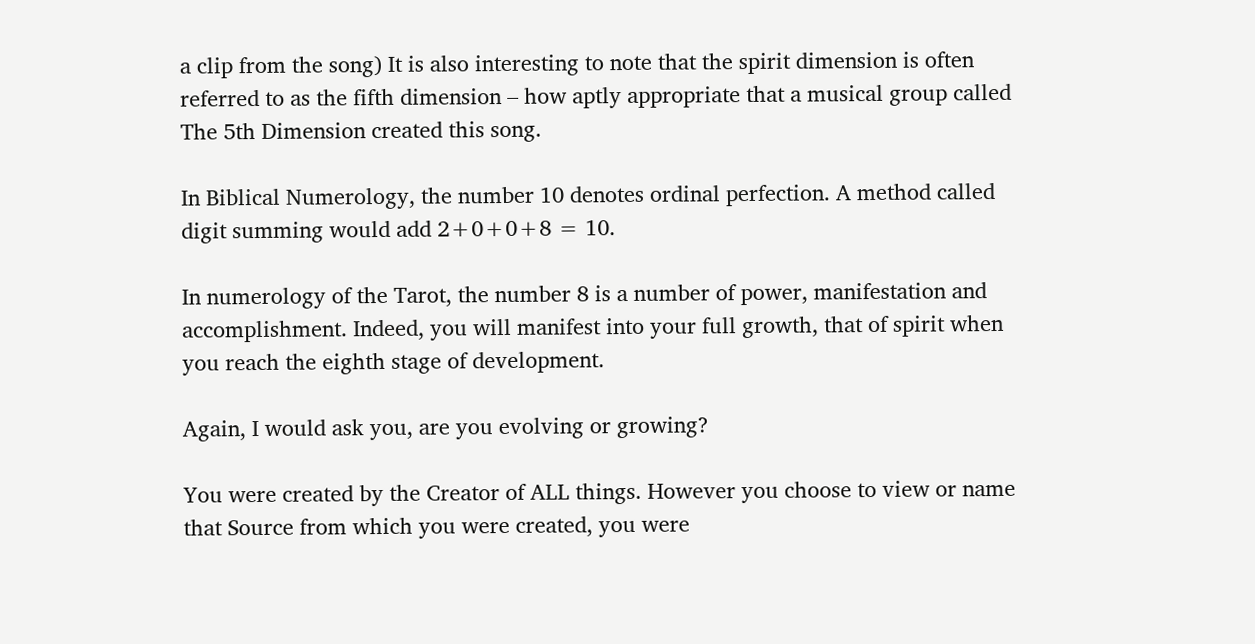a clip from the song) It is also interesting to note that the spirit dimension is often referred to as the fifth dimension – how aptly appropriate that a musical group called The 5th Dimension created this song.

In Biblical Numerology, the number 10 denotes ordinal perfection. A method called digit summing would add 2+0+0+8 = 10.

In numerology of the Tarot, the number 8 is a number of power, manifestation and accomplishment. Indeed, you will manifest into your full growth, that of spirit when you reach the eighth stage of development.

Again, I would ask you, are you evolving or growing?

You were created by the Creator of ALL things. However you choose to view or name that Source from which you were created, you were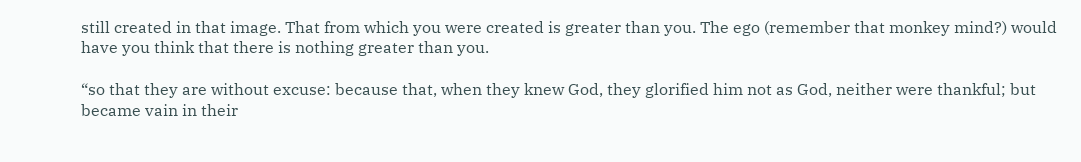still created in that image. That from which you were created is greater than you. The ego (remember that monkey mind?) would have you think that there is nothing greater than you.

“so that they are without excuse: because that, when they knew God, they glorified him not as God, neither were thankful; but became vain in their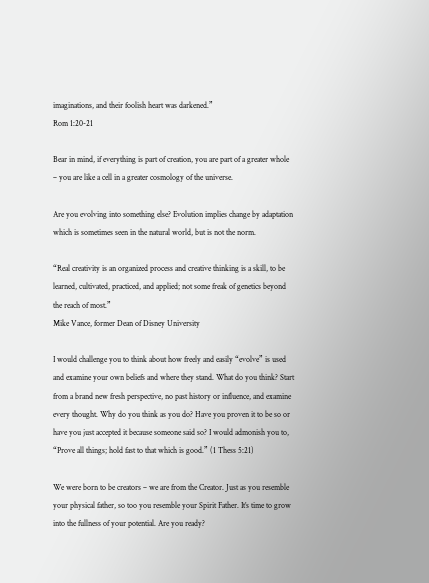imaginations, and their foolish heart was darkened.”
Rom 1:20-21

Bear in mind, if everything is part of creation, you are part of a greater whole – you are like a cell in a greater cosmology of the universe.

Are you evolving into something else? Evolution implies change by adaptation which is sometimes seen in the natural world, but is not the norm.

“Real creativity is an organized process and creative thinking is a skill, to be learned, cultivated, practiced, and applied; not some freak of genetics beyond the reach of most.”
Mike Vance, former Dean of Disney University

I would challenge you to think about how freely and easily “evolve” is used and examine your own beliefs and where they stand. What do you think? Start from a brand new fresh perspective, no past history or influence, and examine every thought. Why do you think as you do? Have you proven it to be so or have you just accepted it because someone said so? I would admonish you to, “Prove all things; hold fast to that which is good.” (1 Thess 5:21)

We were born to be creators – we are from the Creator. Just as you resemble your physical father, so too you resemble your Spirit Father. It’s time to grow into the fullness of your potential. Are you ready?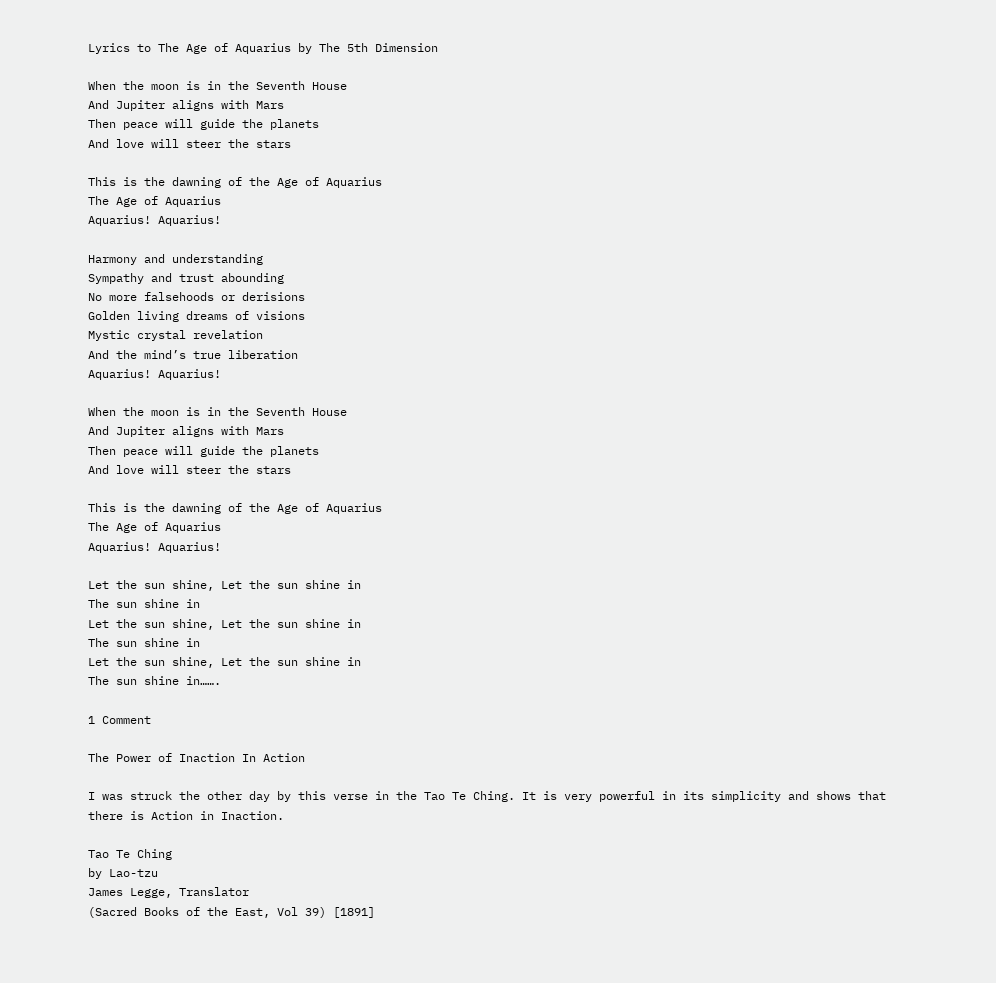Lyrics to The Age of Aquarius by The 5th Dimension

When the moon is in the Seventh House
And Jupiter aligns with Mars
Then peace will guide the planets
And love will steer the stars

This is the dawning of the Age of Aquarius
The Age of Aquarius
Aquarius! Aquarius!

Harmony and understanding
Sympathy and trust abounding
No more falsehoods or derisions
Golden living dreams of visions
Mystic crystal revelation
And the mind’s true liberation
Aquarius! Aquarius!

When the moon is in the Seventh House
And Jupiter aligns with Mars
Then peace will guide the planets
And love will steer the stars

This is the dawning of the Age of Aquarius
The Age of Aquarius
Aquarius! Aquarius!

Let the sun shine, Let the sun shine in
The sun shine in
Let the sun shine, Let the sun shine in
The sun shine in
Let the sun shine, Let the sun shine in
The sun shine in…….

1 Comment

The Power of Inaction In Action

I was struck the other day by this verse in the Tao Te Ching. It is very powerful in its simplicity and shows that there is Action in Inaction.

Tao Te Ching
by Lao-tzu
James Legge, Translator
(Sacred Books of the East, Vol 39) [1891]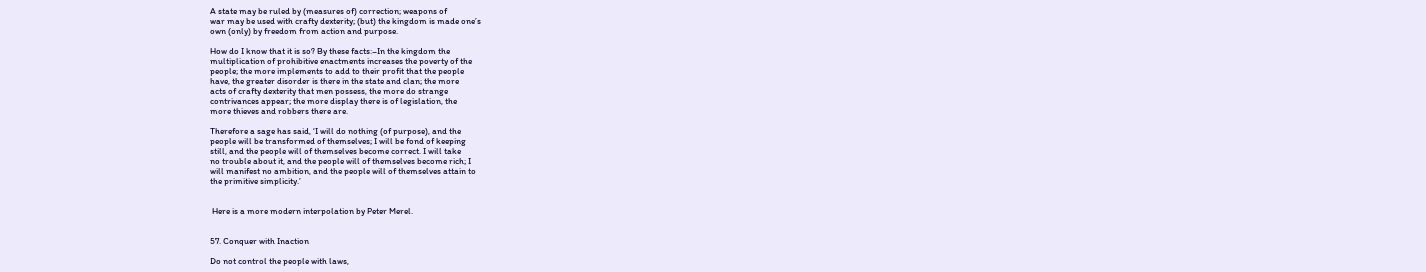A state may be ruled by (measures of) correction; weapons of
war may be used with crafty dexterity; (but) the kingdom is made one’s
own (only) by freedom from action and purpose.

How do I know that it is so? By these facts:–In the kingdom the
multiplication of prohibitive enactments increases the poverty of the
people; the more implements to add to their profit that the people
have, the greater disorder is there in the state and clan; the more
acts of crafty dexterity that men possess, the more do strange
contrivances appear; the more display there is of legislation, the
more thieves and robbers there are.

Therefore a sage has said, ‘I will do nothing (of purpose), and the
people will be transformed of themselves; I will be fond of keeping
still, and the people will of themselves become correct. I will take
no trouble about it, and the people will of themselves become rich; I
will manifest no ambition, and the people will of themselves attain to
the primitive simplicity.’


 Here is a more modern interpolation by Peter Merel.


57. Conquer with Inaction

Do not control the people with laws,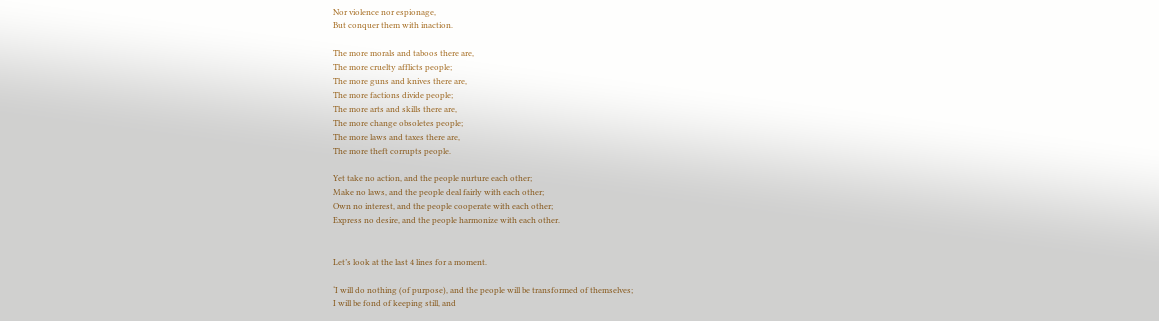Nor violence nor espionage,
But conquer them with inaction.

The more morals and taboos there are,
The more cruelty afflicts people;
The more guns and knives there are,
The more factions divide people;
The more arts and skills there are,
The more change obsoletes people;
The more laws and taxes there are,
The more theft corrupts people.

Yet take no action, and the people nurture each other;
Make no laws, and the people deal fairly with each other;
Own no interest, and the people cooperate with each other;
Express no desire, and the people harmonize with each other.


Let’s look at the last 4 lines for a moment.

‘I will do nothing (of purpose), and the people will be transformed of themselves;
I will be fond of keeping still, and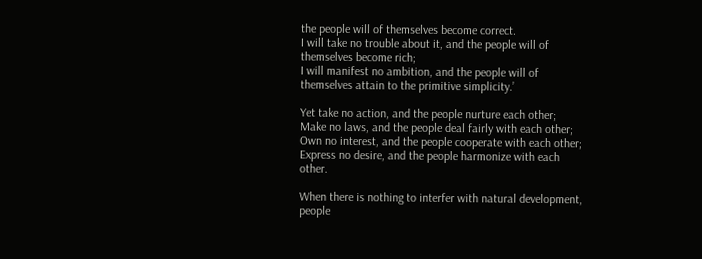the people will of themselves become correct.
I will take no trouble about it, and the people will of themselves become rich;
I will manifest no ambition, and the people will of themselves attain to the primitive simplicity.’

Yet take no action, and the people nurture each other;
Make no laws, and the people deal fairly with each other;
Own no interest, and the people cooperate with each other;
Express no desire, and the people harmonize with each other.

When there is nothing to interfer with natural development, people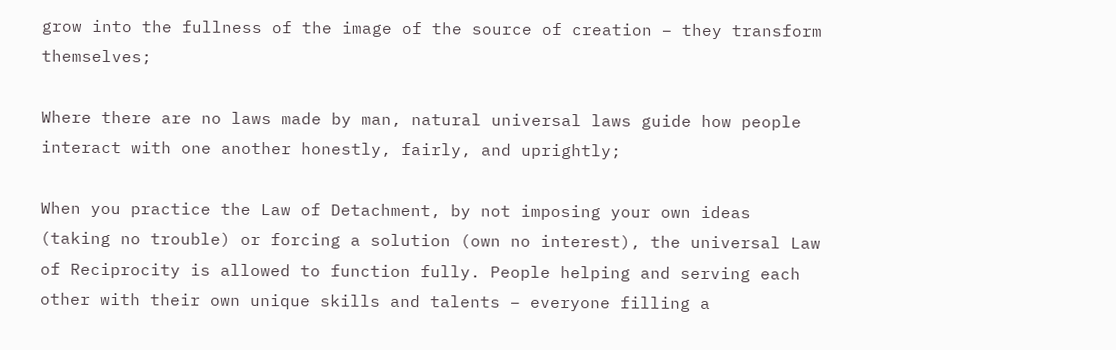grow into the fullness of the image of the source of creation – they transform themselves;

Where there are no laws made by man, natural universal laws guide how people interact with one another honestly, fairly, and uprightly;

When you practice the Law of Detachment, by not imposing your own ideas (taking no trouble) or forcing a solution (own no interest), the universal Law of Reciprocity is allowed to function fully. People helping and serving each other with their own unique skills and talents – everyone filling a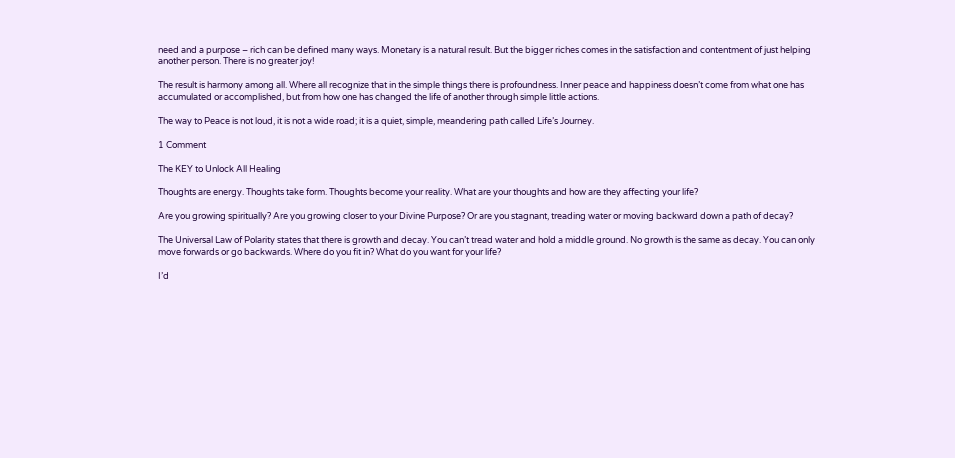need and a purpose – rich can be defined many ways. Monetary is a natural result. But the bigger riches comes in the satisfaction and contentment of just helping another person. There is no greater joy!

The result is harmony among all. Where all recognize that in the simple things there is profoundness. Inner peace and happiness doesn’t come from what one has accumulated or accomplished, but from how one has changed the life of another through simple little actions.

The way to Peace is not loud, it is not a wide road; it is a quiet, simple, meandering path called Life’s Journey.

1 Comment

The KEY to Unlock All Healing

Thoughts are energy. Thoughts take form. Thoughts become your reality. What are your thoughts and how are they affecting your life?

Are you growing spiritually? Are you growing closer to your Divine Purpose? Or are you stagnant, treading water or moving backward down a path of decay?

The Universal Law of Polarity states that there is growth and decay. You can’t tread water and hold a middle ground. No growth is the same as decay. You can only move forwards or go backwards. Where do you fit in? What do you want for your life?

I’d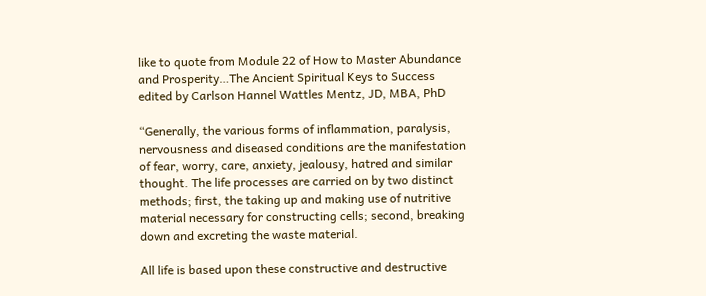like to quote from Module 22 of How to Master Abundance and Prosperity…The Ancient Spiritual Keys to Success edited by Carlson Hannel Wattles Mentz, JD, MBA, PhD

“Generally, the various forms of inflammation, paralysis, nervousness and diseased conditions are the manifestation of fear, worry, care, anxiety, jealousy, hatred and similar thought. The life processes are carried on by two distinct methods; first, the taking up and making use of nutritive material necessary for constructing cells; second, breaking down and excreting the waste material.

All life is based upon these constructive and destructive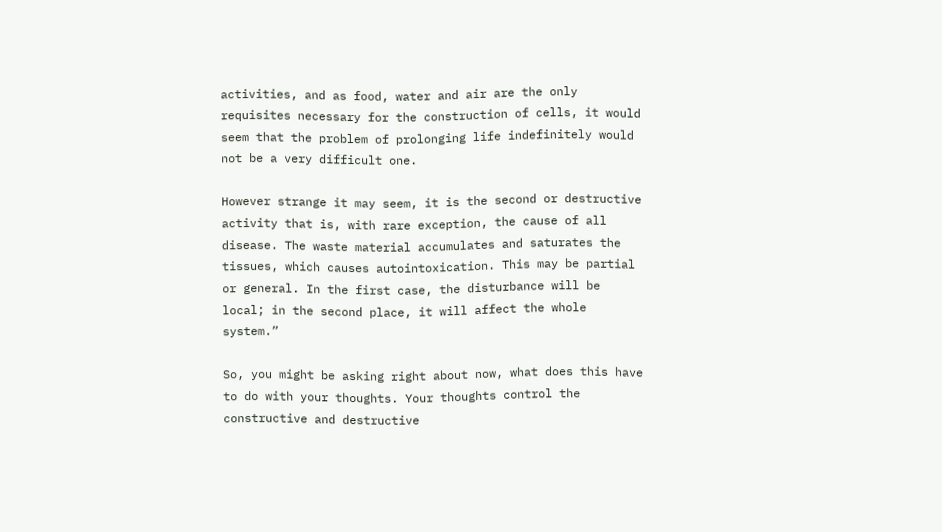activities, and as food, water and air are the only requisites necessary for the construction of cells, it would seem that the problem of prolonging life indefinitely would not be a very difficult one.

However strange it may seem, it is the second or destructive activity that is, with rare exception, the cause of all disease. The waste material accumulates and saturates the tissues, which causes autointoxication. This may be partial or general. In the first case, the disturbance will be local; in the second place, it will affect the whole system.”

So, you might be asking right about now, what does this have to do with your thoughts. Your thoughts control the constructive and destructive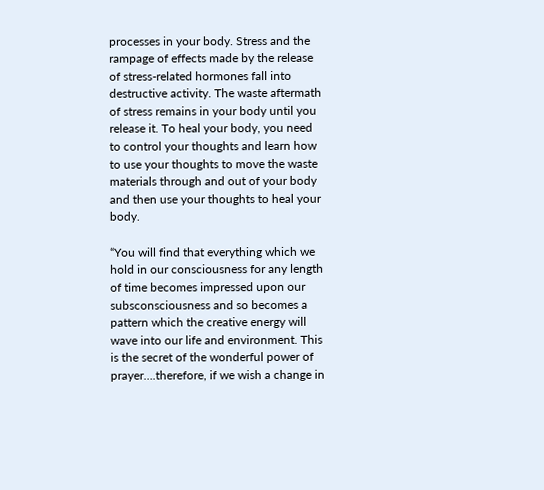processes in your body. Stress and the rampage of effects made by the release of stress-related hormones fall into destructive activity. The waste aftermath of stress remains in your body until you release it. To heal your body, you need to control your thoughts and learn how to use your thoughts to move the waste materials through and out of your body and then use your thoughts to heal your body.

“You will find that everything which we hold in our consciousness for any length of time becomes impressed upon our subsconsciousness and so becomes a pattern which the creative energy will wave into our life and environment. This is the secret of the wonderful power of prayer….therefore, if we wish a change in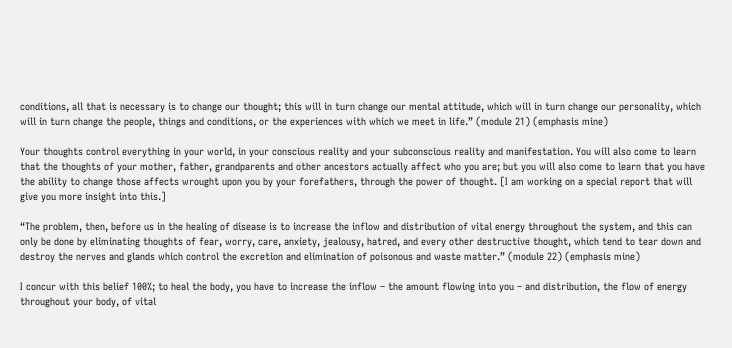conditions, all that is necessary is to change our thought; this will in turn change our mental attitude, which will in turn change our personality, which will in turn change the people, things and conditions, or the experiences with which we meet in life.” (module 21) (emphasis mine)

Your thoughts control everything in your world, in your conscious reality and your subconscious reality and manifestation. You will also come to learn that the thoughts of your mother, father, grandparents and other ancestors actually affect who you are; but you will also come to learn that you have the ability to change those affects wrought upon you by your forefathers, through the power of thought. [I am working on a special report that will give you more insight into this.]

“The problem, then, before us in the healing of disease is to increase the inflow and distribution of vital energy throughout the system, and this can only be done by eliminating thoughts of fear, worry, care, anxiety, jealousy, hatred, and every other destructive thought, which tend to tear down and destroy the nerves and glands which control the excretion and elimination of poisonous and waste matter.” (module 22) (emphasis mine)

I concur with this belief 100%; to heal the body, you have to increase the inflow – the amount flowing into you – and distribution, the flow of energy throughout your body, of vital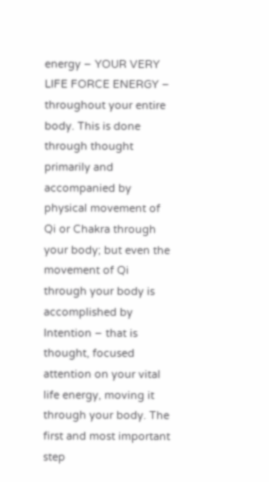energy – YOUR VERY LIFE FORCE ENERGY – throughout your entire body. This is done through thought primarily and accompanied by physical movement of Qi or Chakra through your body; but even the movement of Qi through your body is accomplished by Intention – that is thought, focused attention on your vital life energy, moving it through your body. The first and most important step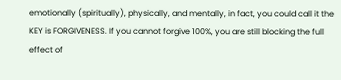emotionally (spiritually), physically, and mentally, in fact, you could call it the KEY is FORGIVENESS. If you cannot forgive 100%, you are still blocking the full effect of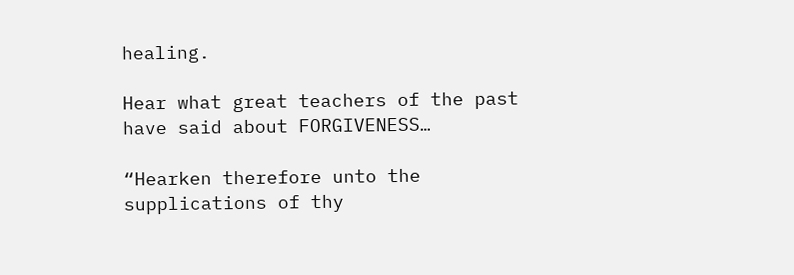healing.

Hear what great teachers of the past have said about FORGIVENESS…

“Hearken therefore unto the supplications of thy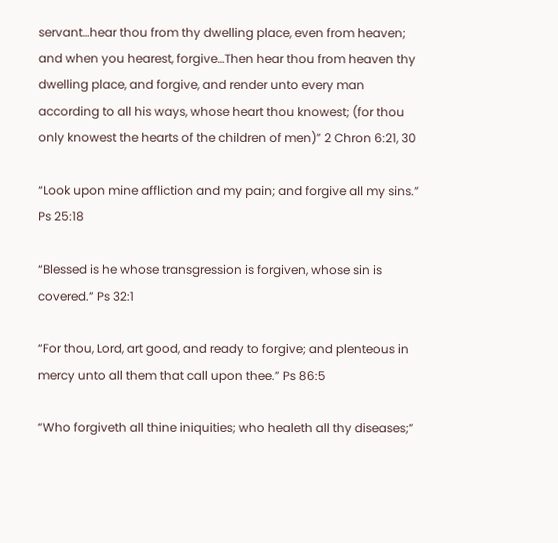servant…hear thou from thy dwelling place, even from heaven; and when you hearest, forgive…Then hear thou from heaven thy dwelling place, and forgive, and render unto every man according to all his ways, whose heart thou knowest; (for thou only knowest the hearts of the children of men)” 2 Chron 6:21, 30

“Look upon mine affliction and my pain; and forgive all my sins.” Ps 25:18

“Blessed is he whose transgression is forgiven, whose sin is covered.” Ps 32:1

“For thou, Lord, art good, and ready to forgive; and plenteous in mercy unto all them that call upon thee.” Ps 86:5

“Who forgiveth all thine iniquities; who healeth all thy diseases;”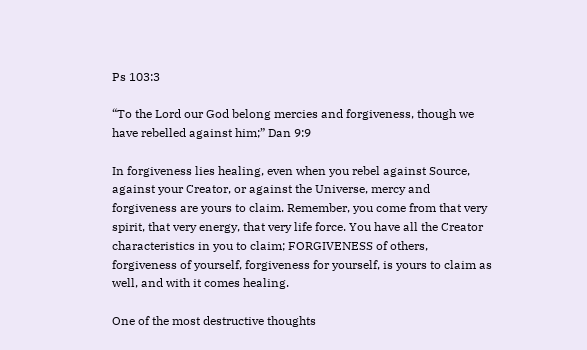Ps 103:3

“To the Lord our God belong mercies and forgiveness, though we have rebelled against him;” Dan 9:9

In forgiveness lies healing, even when you rebel against Source, against your Creator, or against the Universe, mercy and forgiveness are yours to claim. Remember, you come from that very spirit, that very energy, that very life force. You have all the Creator characteristics in you to claim; FORGIVENESS of others, forgiveness of yourself, forgiveness for yourself, is yours to claim as well, and with it comes healing.

One of the most destructive thoughts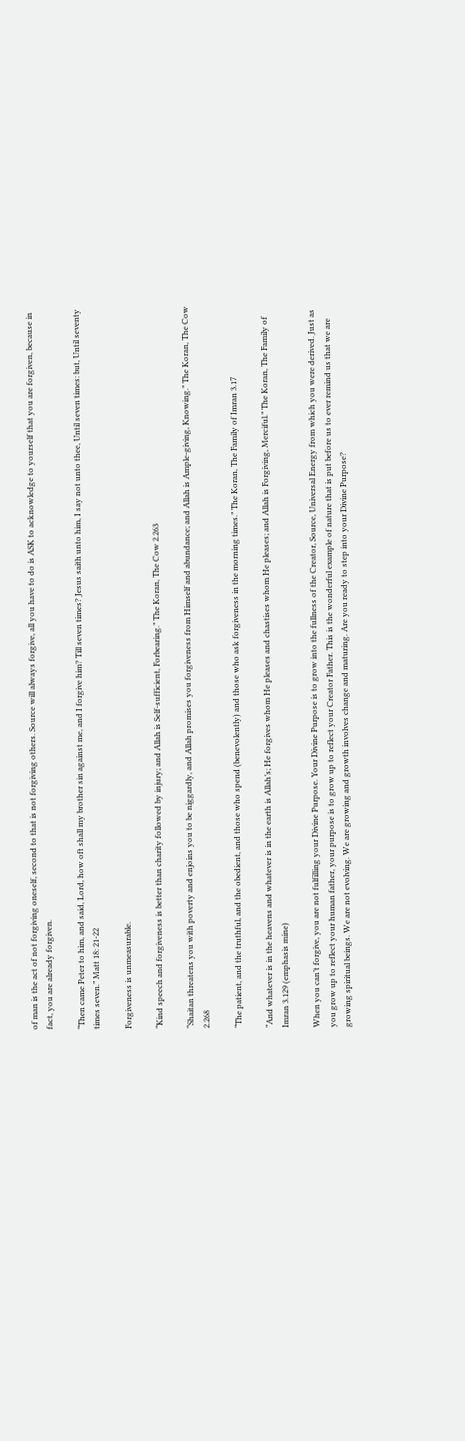of man is the act of not forgiving oneself, second to that is not forgiving others. Source will always forgive, all you have to do is ASK to acknowledge to yourself that you are forgiven, because in fact, you are already forgiven.

“Then came Peter to him, and said, Lord, how oft shall my brother sin against me, and I forgive him? Till seven times? Jesus saith unto him, I say not unto thee, Until seven times: but, Until seventy times seven.” Matt 18: 21-22

Forgiveness is unmeasurable.

“Kind speech and forgiveness is better than charity followed by injury; and Allah is Self-sufficient, Forbearing.” The Koran, The Cow 2.263

“Shaitan threatens you with poverty and enjoins you to be niggardly, and Allah promises you forgiveness from Himself and abundance; and Allah is Ample-giving, Knowing.” The Koran, The Cow 2.268

“The patient, and the truthful, and the obedient, and those who spend (benevolently) and those who ask forgiveness in the morning times.” The Koran, The Family of Imran 3.17

“And whatever is in the heavens and whatever is in the earth is Allah’s; He forgives whom He pleases and chastises whom He pleases; and Allah is Forgiving, Merciful.” The Koran, The Family of Imran 3.129 (emphasis mine)

When you can’t forgive, you are not fulfilling your Divine Purpose. Your Divine Purpose is to grow into the fullness of the Creator, Source, Universal Energy from which you were derived. Just as you grow up to reflect your human father, your purpose is to grow up to reflect your Creator Father. This is the wonderful example of nature that is put before us to ever remind us that we are growing spiritual beings. We are not evolving. We are growing and growth involves change and maturing. Are you ready to step into your Divine Purpose?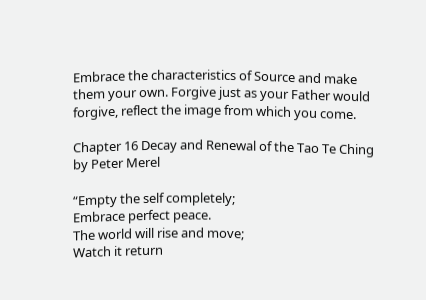Embrace the characteristics of Source and make them your own. Forgive just as your Father would forgive, reflect the image from which you come.

Chapter 16 Decay and Renewal of the Tao Te Ching by Peter Merel

“Empty the self completely;
Embrace perfect peace.
The world will rise and move;
Watch it return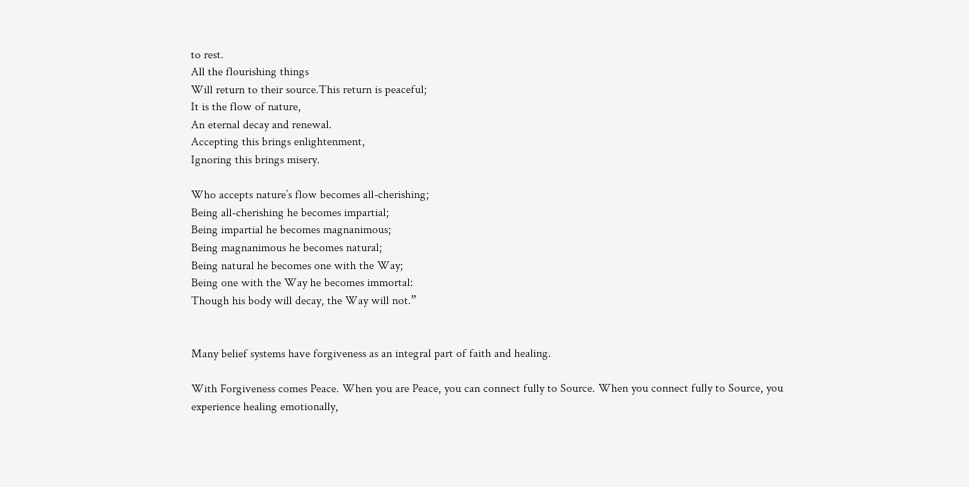to rest.
All the flourishing things
Will return to their source.This return is peaceful;
It is the flow of nature,
An eternal decay and renewal.
Accepting this brings enlightenment,
Ignoring this brings misery.

Who accepts nature’s flow becomes all-cherishing;
Being all-cherishing he becomes impartial;
Being impartial he becomes magnanimous;
Being magnanimous he becomes natural;
Being natural he becomes one with the Way;
Being one with the Way he becomes immortal:
Though his body will decay, the Way will not.”


Many belief systems have forgiveness as an integral part of faith and healing.

With Forgiveness comes Peace. When you are Peace, you can connect fully to Source. When you connect fully to Source, you experience healing emotionally,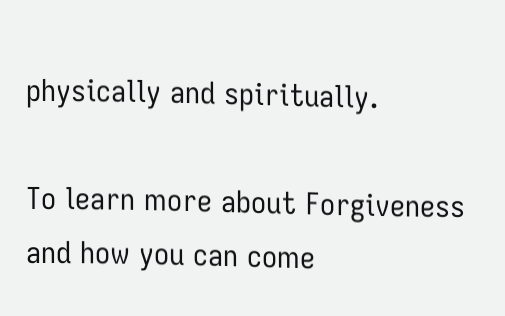physically and spiritually.

To learn more about Forgiveness and how you can come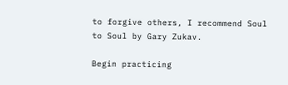to forgive others, I recommend Soul to Soul by Gary Zukav.

Begin practicing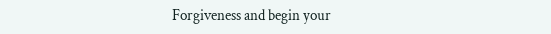Forgiveness and begin your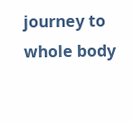journey to whole body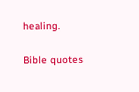healing.

Bible quotes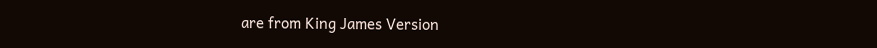are from King James Version